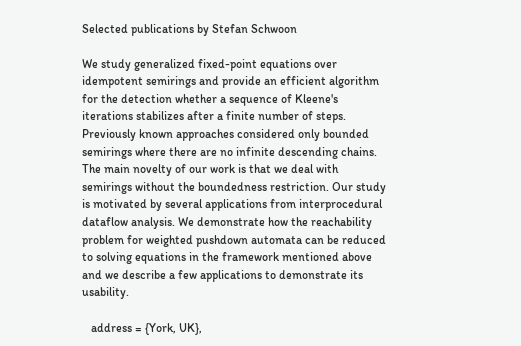Selected publications by Stefan Schwoon

We study generalized fixed-point equations over idempotent semirings and provide an efficient algorithm for the detection whether a sequence of Kleene's iterations stabilizes after a finite number of steps. Previously known approaches considered only bounded semirings where there are no infinite descending chains. The main novelty of our work is that we deal with semirings without the boundedness restriction. Our study is motivated by several applications from interprocedural dataflow analysis. We demonstrate how the reachability problem for weighted pushdown automata can be reduced to solving equations in the framework mentioned above and we describe a few applications to demonstrate its usability.

   address = {York, UK},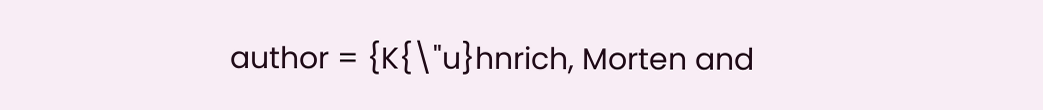author = {K{\"u}hnrich, Morten and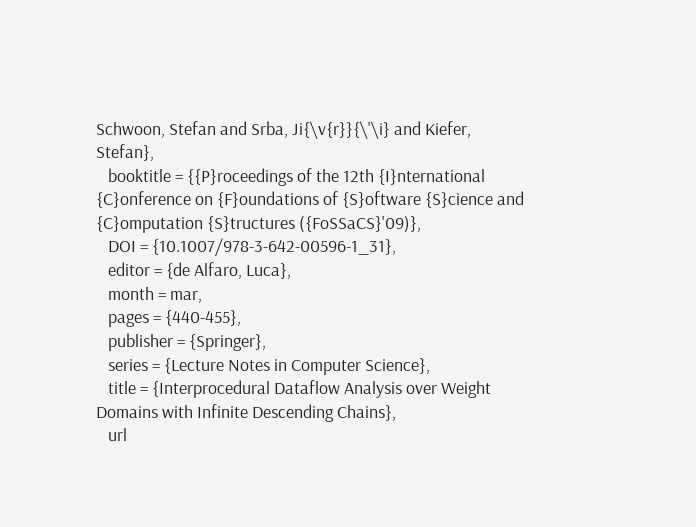Schwoon, Stefan and Srba, Ji{\v{r}}{\'\i} and Kiefer, Stefan},
   booktitle = {{P}roceedings of the 12th {I}nternational {C}onference on {F}oundations of {S}oftware {S}cience and {C}omputation {S}tructures ({FoSSaCS}'09)},
   DOI = {10.1007/978-3-642-00596-1_31},
   editor = {de Alfaro, Luca},
   month = mar,
   pages = {440-455},
   publisher = {Springer},
   series = {Lecture Notes in Computer Science},
   title = {Interprocedural Dataflow Analysis over Weight Domains with Infinite Descending Chains},
   url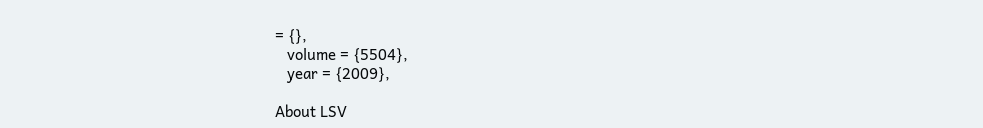= {},
   volume = {5504},
   year = {2009},

About LSV